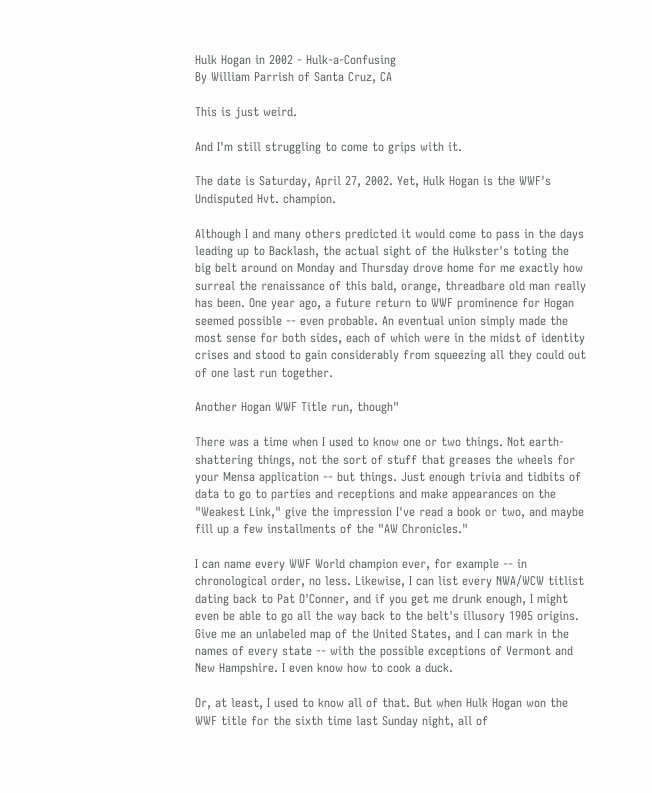Hulk Hogan in 2002 - Hulk-a-Confusing
By William Parrish of Santa Cruz, CA

This is just weird.

And I'm still struggling to come to grips with it.

The date is Saturday, April 27, 2002. Yet, Hulk Hogan is the WWF's Undisputed Hvt. champion.

Although I and many others predicted it would come to pass in the days leading up to Backlash, the actual sight of the Hulkster's toting the big belt around on Monday and Thursday drove home for me exactly how surreal the renaissance of this bald, orange, threadbare old man really has been. One year ago, a future return to WWF prominence for Hogan seemed possible -- even probable. An eventual union simply made the most sense for both sides, each of which were in the midst of identity crises and stood to gain considerably from squeezing all they could out of one last run together.

Another Hogan WWF Title run, though"

There was a time when I used to know one or two things. Not earth-shattering things, not the sort of stuff that greases the wheels for your Mensa application -- but things. Just enough trivia and tidbits of data to go to parties and receptions and make appearances on the "Weakest Link," give the impression I've read a book or two, and maybe fill up a few installments of the "AW Chronicles."

I can name every WWF World champion ever, for example -- in chronological order, no less. Likewise, I can list every NWA/WCW titlist dating back to Pat O'Conner, and if you get me drunk enough, I might even be able to go all the way back to the belt's illusory 1905 origins. Give me an unlabeled map of the United States, and I can mark in the names of every state -- with the possible exceptions of Vermont and New Hampshire. I even know how to cook a duck.

Or, at least, I used to know all of that. But when Hulk Hogan won the WWF title for the sixth time last Sunday night, all of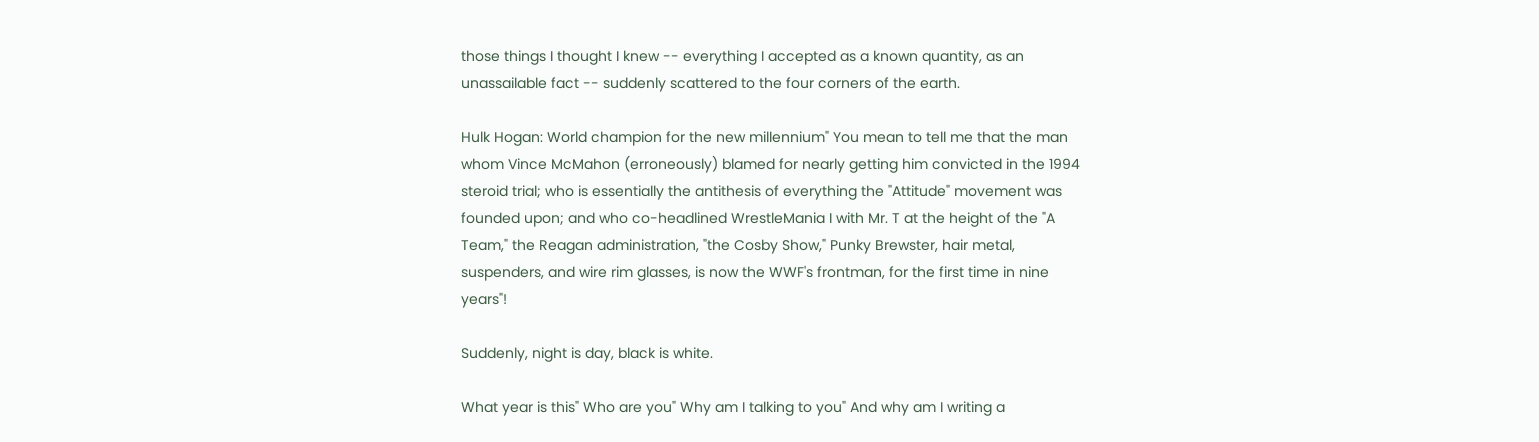those things I thought I knew -- everything I accepted as a known quantity, as an unassailable fact -- suddenly scattered to the four corners of the earth.

Hulk Hogan: World champion for the new millennium" You mean to tell me that the man whom Vince McMahon (erroneously) blamed for nearly getting him convicted in the 1994 steroid trial; who is essentially the antithesis of everything the "Attitude" movement was founded upon; and who co-headlined WrestleMania I with Mr. T at the height of the "A Team," the Reagan administration, "the Cosby Show," Punky Brewster, hair metal, suspenders, and wire rim glasses, is now the WWF's frontman, for the first time in nine years"!

Suddenly, night is day, black is white.

What year is this" Who are you" Why am I talking to you" And why am I writing a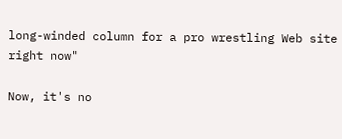long-winded column for a pro wrestling Web site right now"

Now, it's no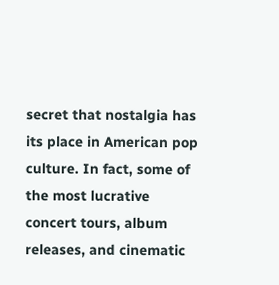secret that nostalgia has its place in American pop culture. In fact, some of the most lucrative concert tours, album releases, and cinematic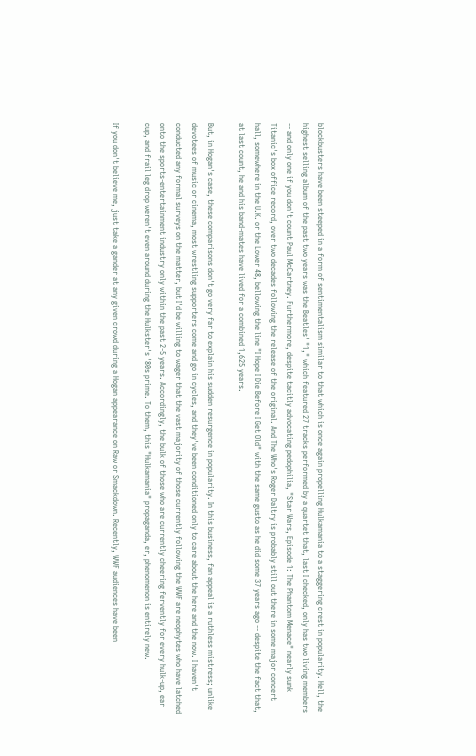blockbusters have been steeped in a form of sentimentalism similar to that which is once again propelling Hulkamania to a staggering crest in popularity. Hell, the highest selling album of the past two years was the Beatles' "1," which featured 27 tracks performed by a quartet that, last I checked, only has two living members -- and only one if you don't count Paul McCartney. Furthermore, despite tacitly advocating pedophilia, "Star Wars, Episode 1: The Phantom Menace" nearly sunk Titanic's box office record, over two decades following the release of the original. And The Who's Roger Daltry is probably still out there in some major concert hall, somewhere in the U.K. or the Lower 48, bellowing the line "I Hope I Die Before I Get Old" with the same gusto as he did some 37 years ago -- despite the fact that, at last count, he and his band-mates have lived for a combined 1,625 years.

But, in Hogan's case, these comparisons don't go very far to explain his sudden resurgence in popularity. In this business, fan appeal is a ruthless mistress; unlike devotees of music or cinema, most wrestling supporters come and go in cycles, and they've been conditioned only to care about the here and the now. I haven't conducted any formal surveys on the matter, but I'd be willing to wager that the vast majority of those currently following the WWF are neophytes who have latched onto the sports-entertainment industry only within the past 2-5 years. Accordingly, the bulk of those who are currently cheering fervently for every hulk-up, ear cup, and frail leg drop weren't even around during the Hulkster's '80s prime. To them, this "Hulkamania" propaganda, er, phenomenon is entirely new.

If you don't believe me, just take a gander at any given crowd during a Hogan appearance on Raw or Smackdown. Recently, WWF audiences have been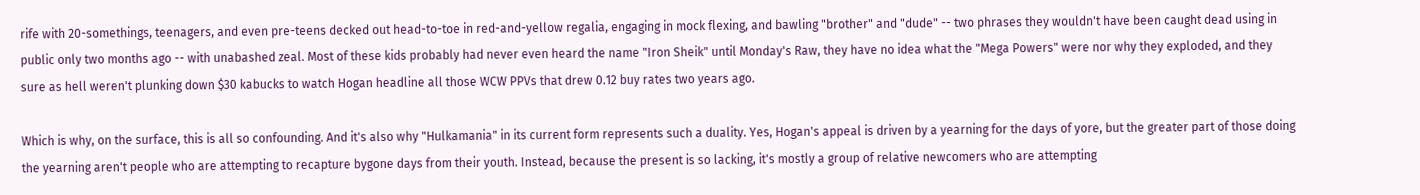rife with 20-somethings, teenagers, and even pre-teens decked out head-to-toe in red-and-yellow regalia, engaging in mock flexing, and bawling "brother" and "dude" -- two phrases they wouldn't have been caught dead using in public only two months ago -- with unabashed zeal. Most of these kids probably had never even heard the name "Iron Sheik" until Monday's Raw, they have no idea what the "Mega Powers" were nor why they exploded, and they sure as hell weren't plunking down $30 kabucks to watch Hogan headline all those WCW PPVs that drew 0.12 buy rates two years ago.

Which is why, on the surface, this is all so confounding. And it's also why "Hulkamania" in its current form represents such a duality. Yes, Hogan's appeal is driven by a yearning for the days of yore, but the greater part of those doing the yearning aren't people who are attempting to recapture bygone days from their youth. Instead, because the present is so lacking, it's mostly a group of relative newcomers who are attempting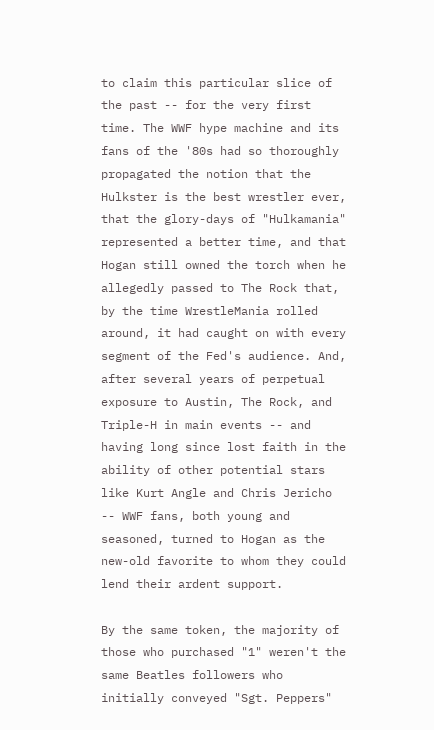to claim this particular slice of the past -- for the very first time. The WWF hype machine and its fans of the '80s had so thoroughly propagated the notion that the Hulkster is the best wrestler ever, that the glory-days of "Hulkamania" represented a better time, and that Hogan still owned the torch when he allegedly passed to The Rock that, by the time WrestleMania rolled around, it had caught on with every segment of the Fed's audience. And, after several years of perpetual exposure to Austin, The Rock, and Triple-H in main events -- and having long since lost faith in the ability of other potential stars like Kurt Angle and Chris Jericho -- WWF fans, both young and seasoned, turned to Hogan as the new-old favorite to whom they could lend their ardent support.

By the same token, the majority of those who purchased "1" weren't the same Beatles followers who initially conveyed "Sgt. Peppers"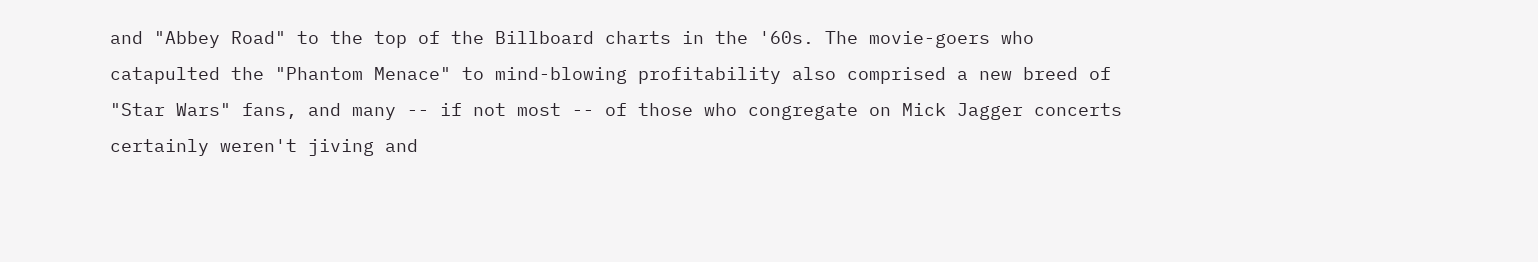and "Abbey Road" to the top of the Billboard charts in the '60s. The movie-goers who catapulted the "Phantom Menace" to mind-blowing profitability also comprised a new breed of "Star Wars" fans, and many -- if not most -- of those who congregate on Mick Jagger concerts certainly weren't jiving and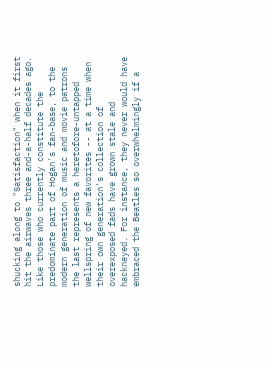shucking along to "Satisfaction" when it first hit the airwaves three and-a-half decades ago. Like those who currently constitute the predominate part of Hogan's fan-base, to the modern generation of music and movie patrons the last represents a heretofore-untapped wellspring of new favorites -- at a time when their own generation's collection of overexposed fads have grown stale and hackneyed. For instance, they never would have embraced the Beatles so overwhelmingly if a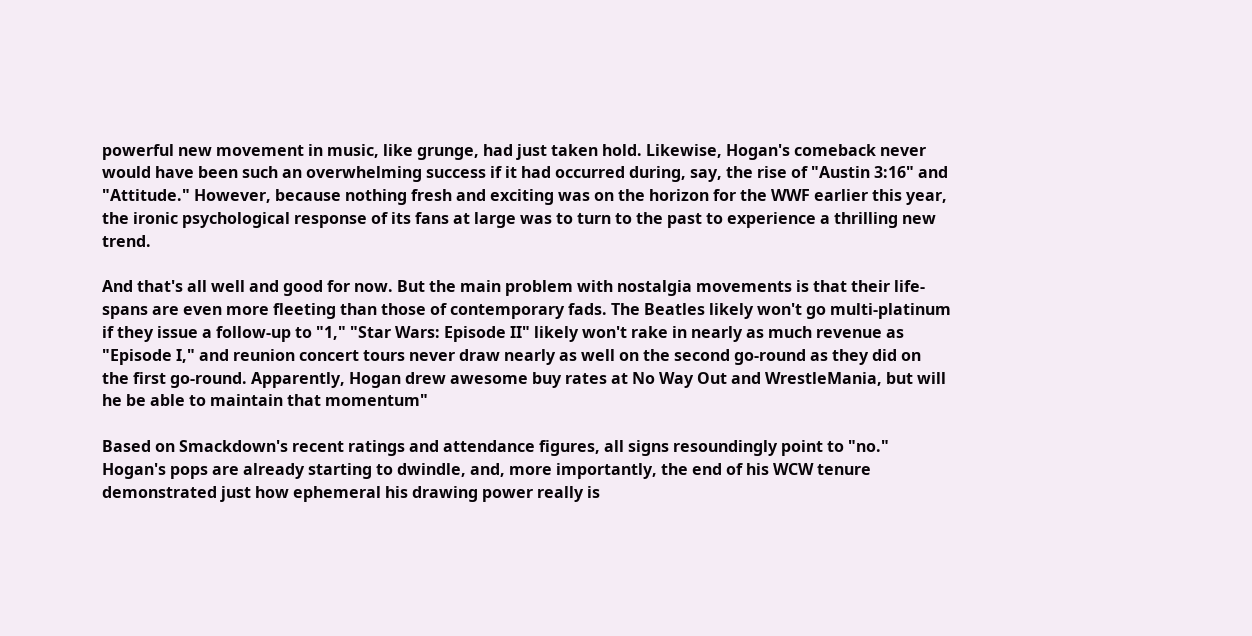powerful new movement in music, like grunge, had just taken hold. Likewise, Hogan's comeback never would have been such an overwhelming success if it had occurred during, say, the rise of "Austin 3:16" and "Attitude." However, because nothing fresh and exciting was on the horizon for the WWF earlier this year, the ironic psychological response of its fans at large was to turn to the past to experience a thrilling new trend.

And that's all well and good for now. But the main problem with nostalgia movements is that their life-spans are even more fleeting than those of contemporary fads. The Beatles likely won't go multi-platinum if they issue a follow-up to "1," "Star Wars: Episode II" likely won't rake in nearly as much revenue as "Episode I," and reunion concert tours never draw nearly as well on the second go-round as they did on the first go-round. Apparently, Hogan drew awesome buy rates at No Way Out and WrestleMania, but will he be able to maintain that momentum"

Based on Smackdown's recent ratings and attendance figures, all signs resoundingly point to "no." Hogan's pops are already starting to dwindle, and, more importantly, the end of his WCW tenure demonstrated just how ephemeral his drawing power really is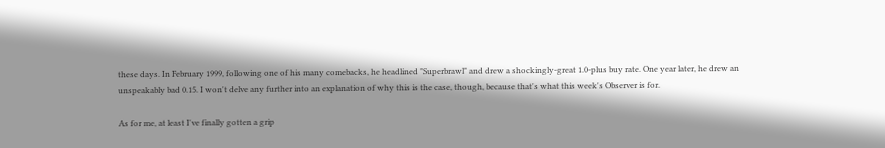these days. In February 1999, following one of his many comebacks, he headlined "Superbrawl" and drew a shockingly-great 1.0-plus buy rate. One year later, he drew an unspeakably bad 0.15. I won't delve any further into an explanation of why this is the case, though, because that's what this week's Observer is for.

As for me, at least I've finally gotten a grip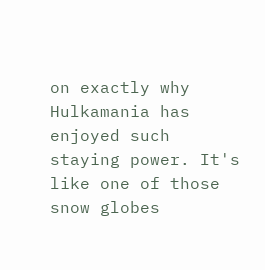on exactly why Hulkamania has enjoyed such staying power. It's like one of those snow globes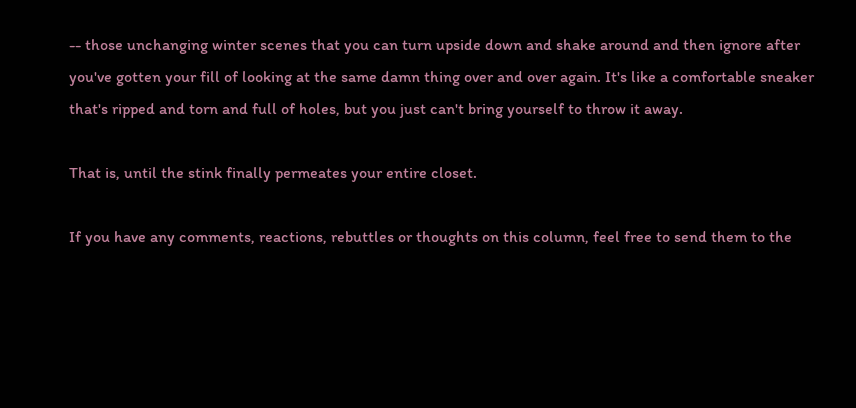-- those unchanging winter scenes that you can turn upside down and shake around and then ignore after you've gotten your fill of looking at the same damn thing over and over again. It's like a comfortable sneaker that's ripped and torn and full of holes, but you just can't bring yourself to throw it away.

That is, until the stink finally permeates your entire closet.

If you have any comments, reactions, rebuttles or thoughts on this column, feel free to send them to the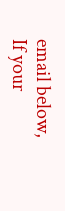email below,
If your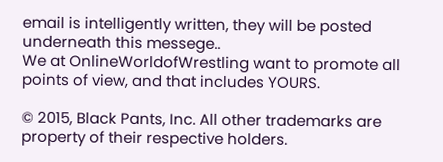email is intelligently written, they will be posted underneath this messege..
We at OnlineWorldofWrestling want to promote all points of view, and that includes YOURS.

© 2015, Black Pants, Inc. All other trademarks are property of their respective holders.